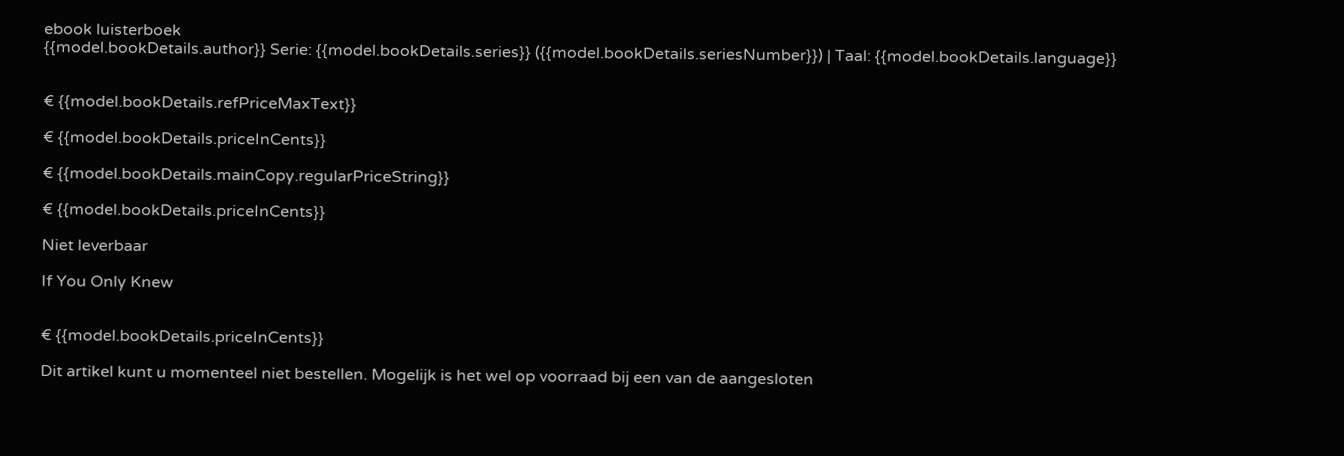ebook luisterboek
{{model.bookDetails.author}} Serie: {{model.bookDetails.series}} ({{model.bookDetails.seriesNumber}}) | Taal: {{model.bookDetails.language}}


€ {{model.bookDetails.refPriceMaxText}}

€ {{model.bookDetails.priceInCents}}

€ {{model.bookDetails.mainCopy.regularPriceString}}

€ {{model.bookDetails.priceInCents}}

Niet leverbaar

If You Only Knew


€ {{model.bookDetails.priceInCents}}

Dit artikel kunt u momenteel niet bestellen. Mogelijk is het wel op voorraad bij een van de aangesloten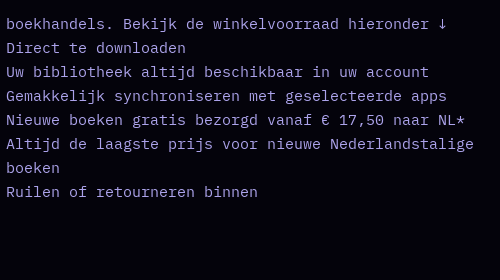boekhandels. Bekijk de winkelvoorraad hieronder ↓
Direct te downloaden
Uw bibliotheek altijd beschikbaar in uw account
Gemakkelijk synchroniseren met geselecteerde apps
Nieuwe boeken gratis bezorgd vanaf € 17,50 naar NL*
Altijd de laagste prijs voor nieuwe Nederlandstalige boeken
Ruilen of retourneren binnen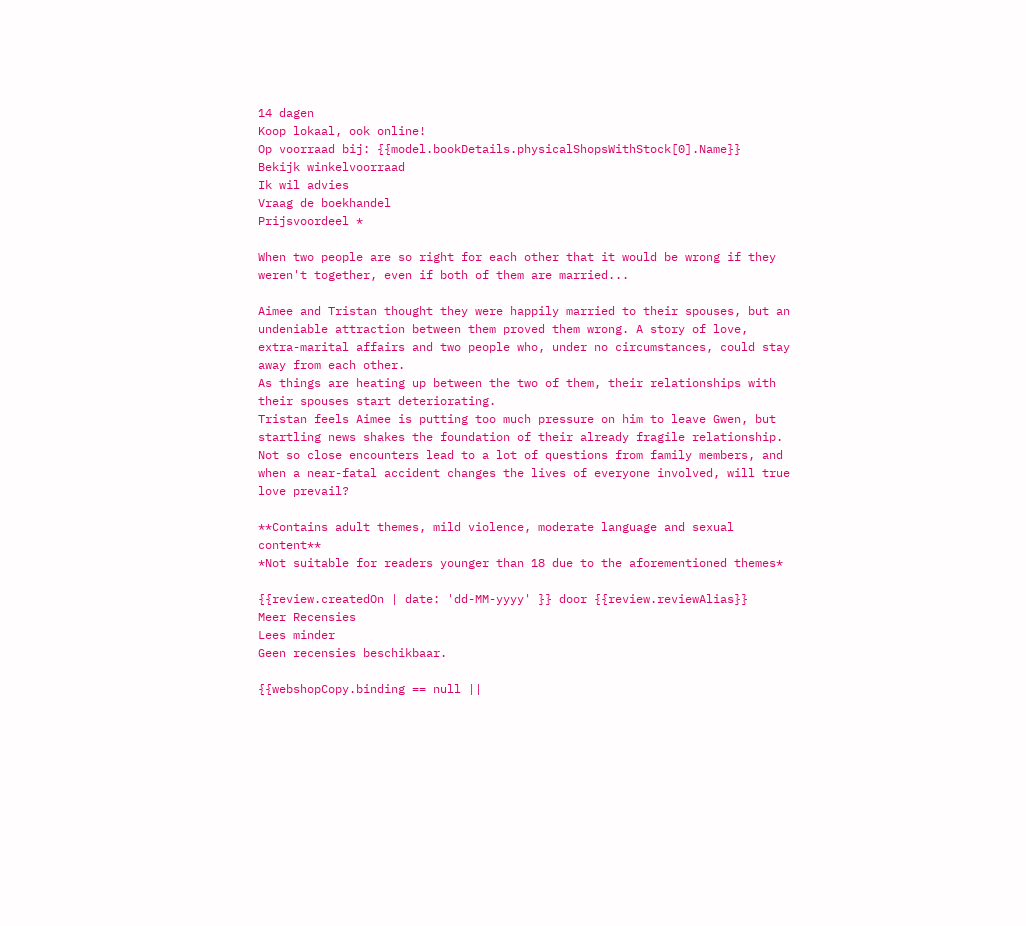14 dagen
Koop lokaal, ook online!
Op voorraad bij: {{model.bookDetails.physicalShopsWithStock[0].Name}}
Bekijk winkelvoorraad
Ik wil advies
Vraag de boekhandel
Prijsvoordeel *

When two people are so right for each other that it would be wrong if they weren't together, even if both of them are married...

Aimee and Tristan thought they were happily married to their spouses, but an undeniable attraction between them proved them wrong. A story of love, extra-marital affairs and two people who, under no circumstances, could stay away from each other.
As things are heating up between the two of them, their relationships with their spouses start deteriorating.
Tristan feels Aimee is putting too much pressure on him to leave Gwen, but startling news shakes the foundation of their already fragile relationship.
Not so close encounters lead to a lot of questions from family members, and when a near-fatal accident changes the lives of everyone involved, will true love prevail?

**Contains adult themes, mild violence, moderate language and sexual content**
*Not suitable for readers younger than 18 due to the aforementioned themes*

{{review.createdOn | date: 'dd-MM-yyyy' }} door {{review.reviewAlias}}
Meer Recensies
Lees minder
Geen recensies beschikbaar.

{{webshopCopy.binding == null ||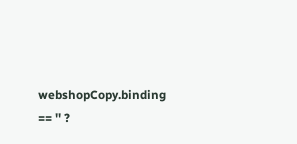webshopCopy.binding == '' ?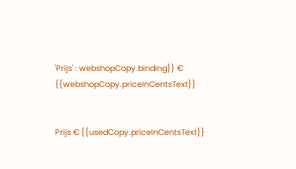'Prijs' : webshopCopy.binding}} € {{webshopCopy.priceInCentsText}}


Prijs € {{usedCopy.priceInCentsText}}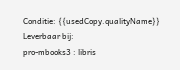Conditie: {{usedCopy.qualityName}}
Leverbaar bij:
pro-mbooks3 : libris